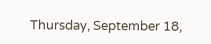Thursday, September 18,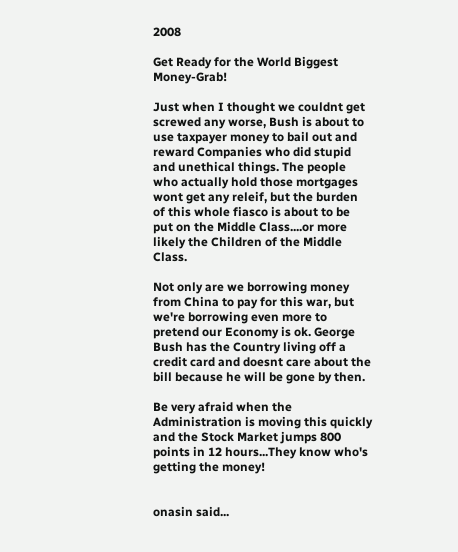2008

Get Ready for the World Biggest Money-Grab!

Just when I thought we couldnt get screwed any worse, Bush is about to use taxpayer money to bail out and reward Companies who did stupid and unethical things. The people who actually hold those mortgages wont get any releif, but the burden of this whole fiasco is about to be put on the Middle Class....or more likely the Children of the Middle Class.

Not only are we borrowing money from China to pay for this war, but we're borrowing even more to pretend our Economy is ok. George Bush has the Country living off a credit card and doesnt care about the bill because he will be gone by then.

Be very afraid when the Administration is moving this quickly and the Stock Market jumps 800 points in 12 hours...They know who's getting the money!


onasin said...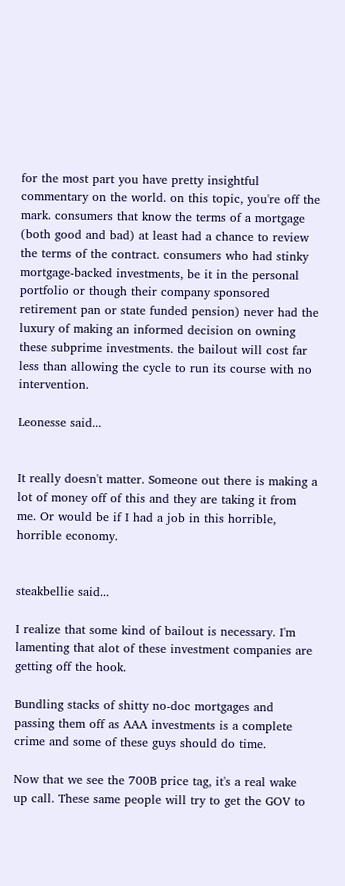for the most part you have pretty insightful commentary on the world. on this topic, you're off the mark. consumers that know the terms of a mortgage (both good and bad) at least had a chance to review the terms of the contract. consumers who had stinky mortgage-backed investments, be it in the personal portfolio or though their company sponsored retirement pan or state funded pension) never had the luxury of making an informed decision on owning these subprime investments. the bailout will cost far less than allowing the cycle to run its course with no intervention.

Leonesse said...


It really doesn't matter. Someone out there is making a lot of money off of this and they are taking it from me. Or would be if I had a job in this horrible, horrible economy.


steakbellie said...

I realize that some kind of bailout is necessary. I'm lamenting that alot of these investment companies are getting off the hook.

Bundling stacks of shitty no-doc mortgages and passing them off as AAA investments is a complete crime and some of these guys should do time.

Now that we see the 700B price tag, it's a real wake up call. These same people will try to get the GOV to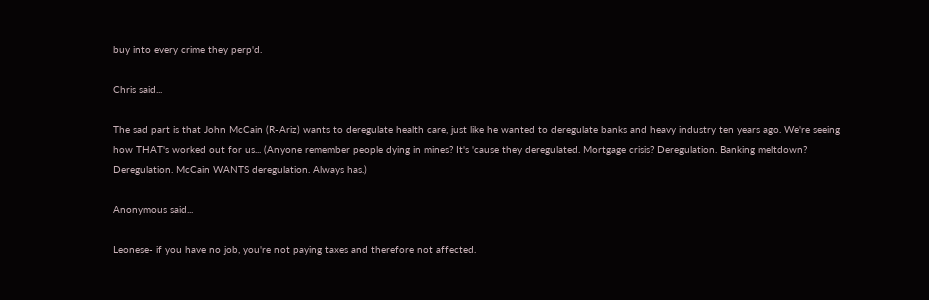buy into every crime they perp'd.

Chris said...

The sad part is that John McCain (R-Ariz) wants to deregulate health care, just like he wanted to deregulate banks and heavy industry ten years ago. We're seeing how THAT's worked out for us... (Anyone remember people dying in mines? It's 'cause they deregulated. Mortgage crisis? Deregulation. Banking meltdown? Deregulation. McCain WANTS deregulation. Always has.)

Anonymous said...

Leonese- if you have no job, you're not paying taxes and therefore not affected.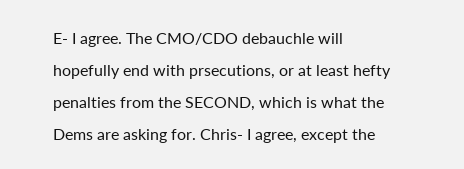E- I agree. The CMO/CDO debauchle will hopefully end with prsecutions, or at least hefty penalties from the SECOND, which is what the Dems are asking for. Chris- I agree, except the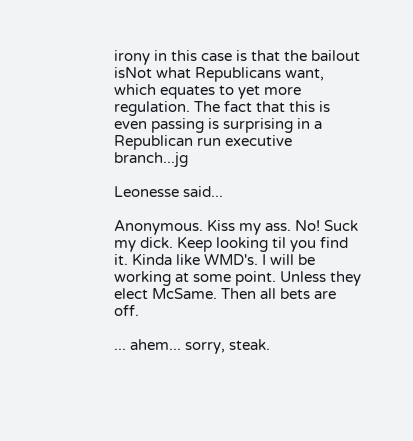irony in this case is that the bailout isNot what Republicans want, which equates to yet more regulation. The fact that this is even passing is surprising in a Republican run executive branch...jg

Leonesse said...

Anonymous. Kiss my ass. No! Suck my dick. Keep looking til you find it. Kinda like WMD's. I will be working at some point. Unless they elect McSame. Then all bets are off.

... ahem... sorry, steak.